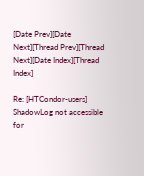[Date Prev][Date Next][Thread Prev][Thread Next][Date Index][Thread Index]

Re: [HTCondor-users] ShadowLog not accessible for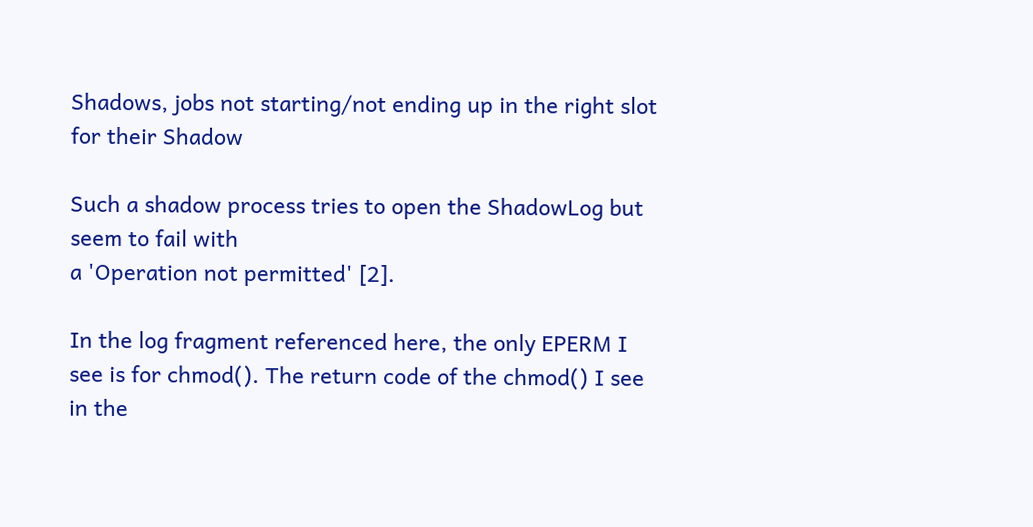Shadows, jobs not starting/not ending up in the right slot for their Shadow

Such a shadow process tries to open the ShadowLog but seem to fail with
a 'Operation not permitted' [2].

In the log fragment referenced here, the only EPERM I see is for chmod(). The return code of the chmod() I see in the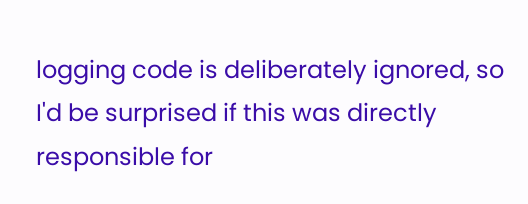logging code is deliberately ignored, so I'd be surprised if this was directly responsible for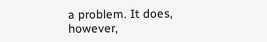a problem. It does, however,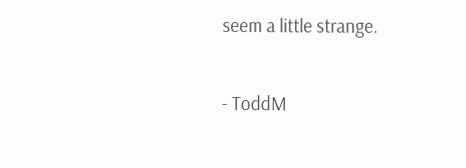seem a little strange.

- ToddM